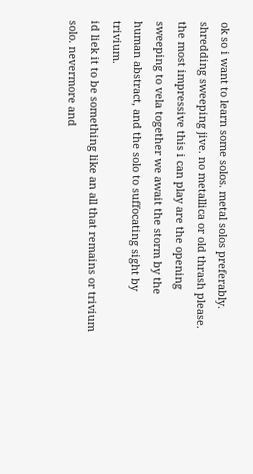ok so i want to learn some solos. metal solos preferably. shredding sweeping jive. no metallica or old thrash please.
the most impressive this i can play are the opening sweeping to vela together we await the storm by the human abstract, and the solo to suffocating sight by trivium.
id liek it to be something like an all that remains or trivium solo. nevermore and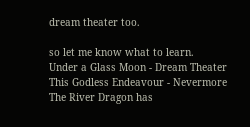dream theater too.

so let me know what to learn.
Under a Glass Moon - Dream Theater
This Godless Endeavour - Nevermore
The River Dragon has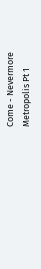Come - Nevermore
Metropolis Pt 1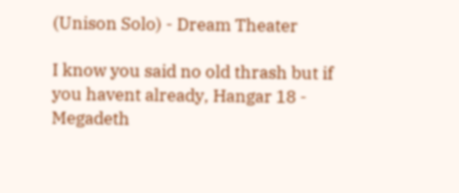(Unison Solo) - Dream Theater

I know you said no old thrash but if you havent already, Hangar 18 - Megadeth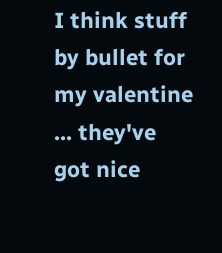I think stuff by bullet for my valentine ... they've got nice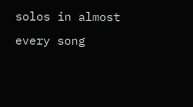solos in almost every song